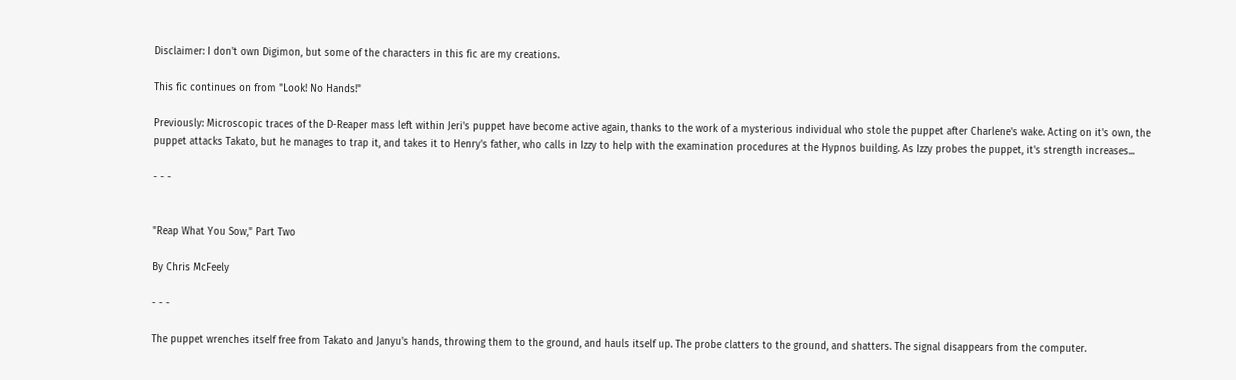Disclaimer: I don't own Digimon, but some of the characters in this fic are my creations.

This fic continues on from "Look! No Hands!"

Previously: Microscopic traces of the D-Reaper mass left within Jeri's puppet have become active again, thanks to the work of a mysterious individual who stole the puppet after Charlene's wake. Acting on it's own, the puppet attacks Takato, but he manages to trap it, and takes it to Henry's father, who calls in Izzy to help with the examination procedures at the Hypnos building. As Izzy probes the puppet, it's strength increases...

- - -


"Reap What You Sow," Part Two

By Chris McFeely

- - -

The puppet wrenches itself free from Takato and Janyu's hands, throwing them to the ground, and hauls itself up. The probe clatters to the ground, and shatters. The signal disappears from the computer.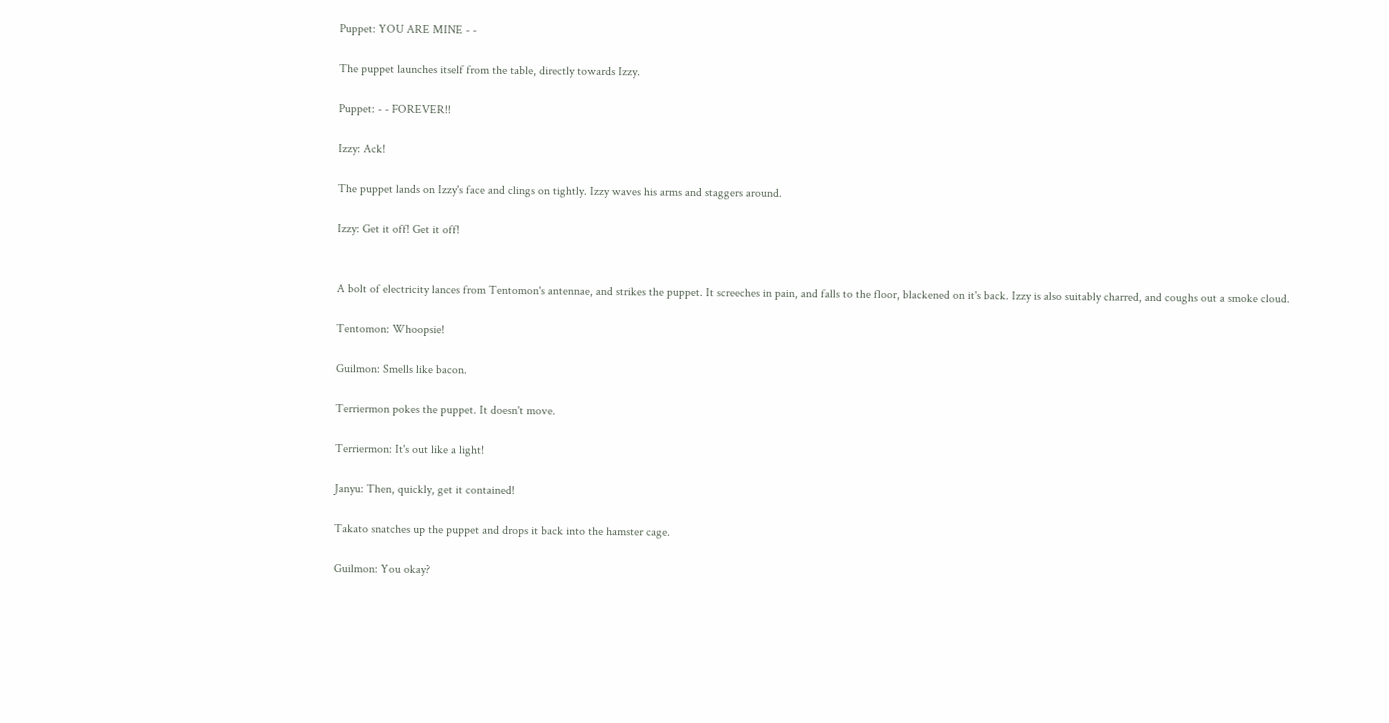Puppet: YOU ARE MINE - -

The puppet launches itself from the table, directly towards Izzy.

Puppet: - - FOREVER!!

Izzy: Ack!

The puppet lands on Izzy's face and clings on tightly. Izzy waves his arms and staggers around.

Izzy: Get it off! Get it off!


A bolt of electricity lances from Tentomon's antennae, and strikes the puppet. It screeches in pain, and falls to the floor, blackened on it's back. Izzy is also suitably charred, and coughs out a smoke cloud.

Tentomon: Whoopsie!

Guilmon: Smells like bacon.

Terriermon pokes the puppet. It doesn't move.

Terriermon: It's out like a light!

Janyu: Then, quickly, get it contained!

Takato snatches up the puppet and drops it back into the hamster cage.

Guilmon: You okay?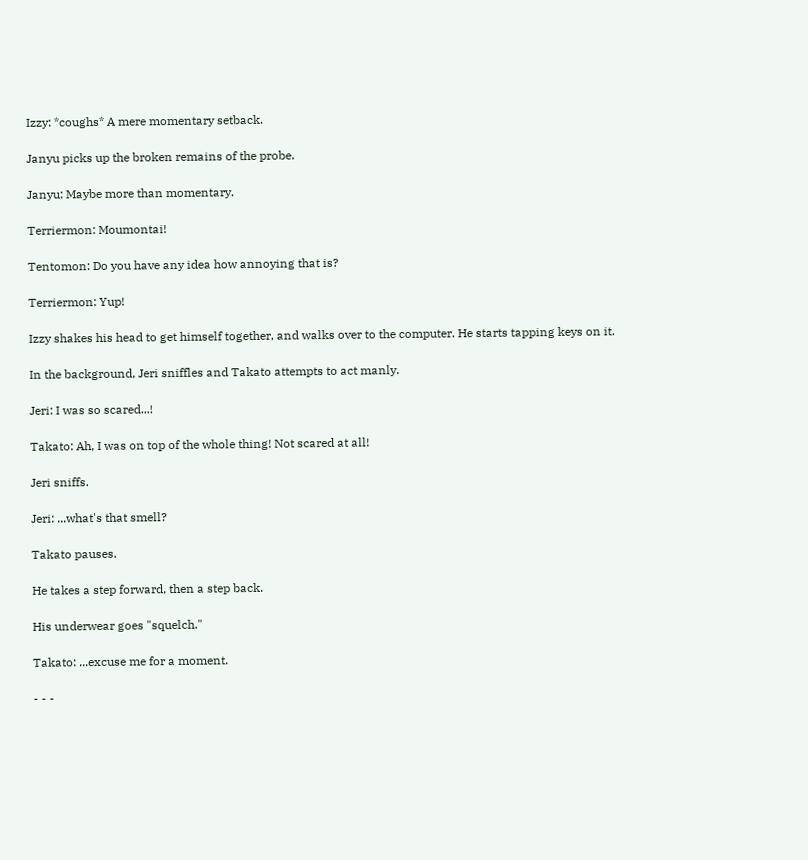Izzy: *coughs* A mere momentary setback.

Janyu picks up the broken remains of the probe.

Janyu: Maybe more than momentary.

Terriermon: Moumontai!

Tentomon: Do you have any idea how annoying that is?

Terriermon: Yup!

Izzy shakes his head to get himself together, and walks over to the computer. He starts tapping keys on it.

In the background, Jeri sniffles and Takato attempts to act manly.

Jeri: I was so scared...!

Takato: Ah, I was on top of the whole thing! Not scared at all!

Jeri sniffs.

Jeri: ...what's that smell?

Takato pauses.

He takes a step forward, then a step back.

His underwear goes "squelch."

Takato: ...excuse me for a moment.

- - -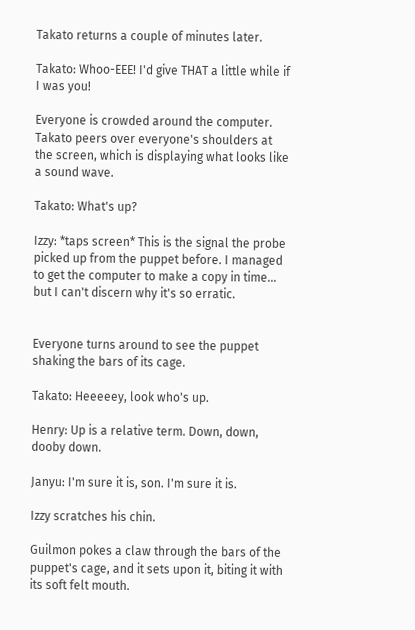Takato returns a couple of minutes later.

Takato: Whoo-EEE! I'd give THAT a little while if I was you!

Everyone is crowded around the computer. Takato peers over everyone's shoulders at the screen, which is displaying what looks like a sound wave.

Takato: What's up?

Izzy: *taps screen* This is the signal the probe picked up from the puppet before. I managed to get the computer to make a copy in time... but I can't discern why it's so erratic.


Everyone turns around to see the puppet shaking the bars of its cage.

Takato: Heeeeey, look who's up.

Henry: Up is a relative term. Down, down, dooby down.

Janyu: I'm sure it is, son. I'm sure it is.

Izzy scratches his chin.

Guilmon pokes a claw through the bars of the puppet's cage, and it sets upon it, biting it with its soft felt mouth.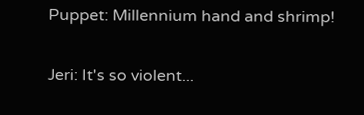Puppet: Millennium hand and shrimp!

Jeri: It's so violent...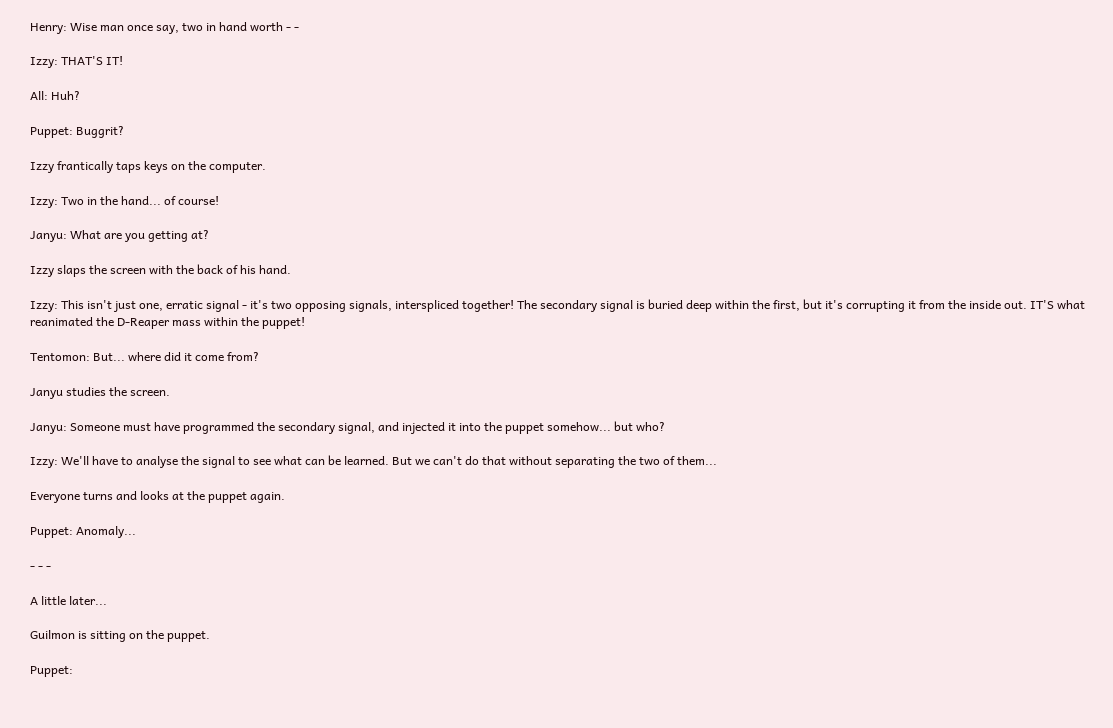Henry: Wise man once say, two in hand worth - -

Izzy: THAT'S IT!

All: Huh?

Puppet: Buggrit?

Izzy frantically taps keys on the computer.

Izzy: Two in the hand... of course!

Janyu: What are you getting at?

Izzy slaps the screen with the back of his hand.

Izzy: This isn't just one, erratic signal - it's two opposing signals, interspliced together! The secondary signal is buried deep within the first, but it's corrupting it from the inside out. IT'S what reanimated the D-Reaper mass within the puppet!

Tentomon: But... where did it come from?

Janyu studies the screen.

Janyu: Someone must have programmed the secondary signal, and injected it into the puppet somehow... but who?

Izzy: We'll have to analyse the signal to see what can be learned. But we can't do that without separating the two of them...

Everyone turns and looks at the puppet again.

Puppet: Anomaly...

- - -

A little later...

Guilmon is sitting on the puppet.

Puppet: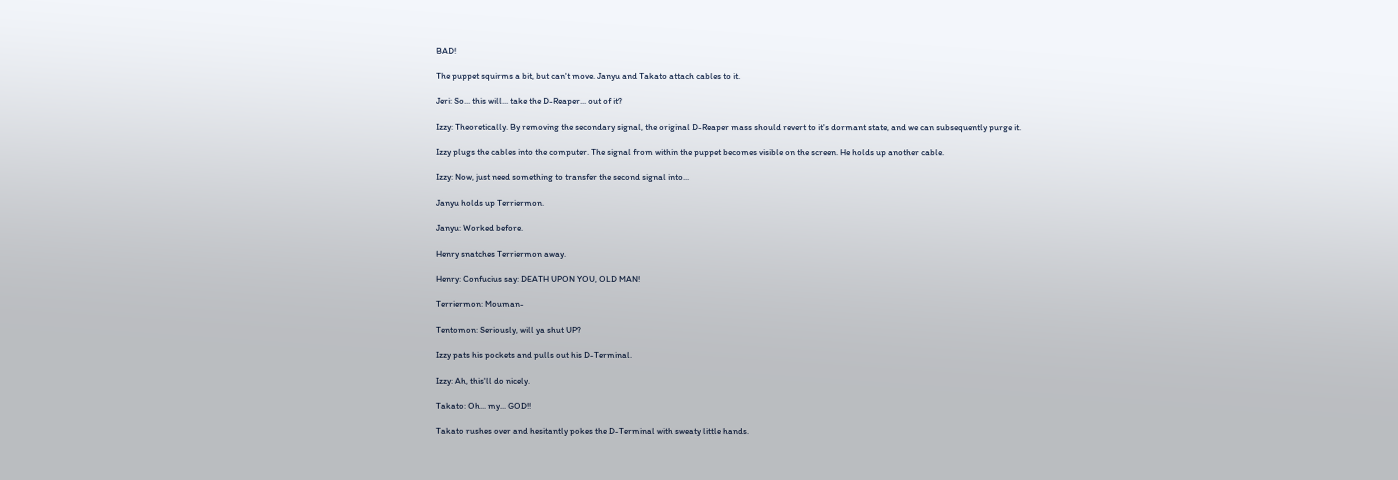BAD!

The puppet squirms a bit, but can't move. Janyu and Takato attach cables to it.

Jeri: So... this will... take the D-Reaper... out of it?

Izzy: Theoretically. By removing the secondary signal, the original D-Reaper mass should revert to it's dormant state, and we can subsequently purge it.

Izzy plugs the cables into the computer. The signal from within the puppet becomes visible on the screen. He holds up another cable.

Izzy: Now, just need something to transfer the second signal into...

Janyu holds up Terriermon.

Janyu: Worked before.

Henry snatches Terriermon away.

Henry: Confucius say: DEATH UPON YOU, OLD MAN!

Terriermon: Mouman-

Tentomon: Seriously, will ya shut UP?

Izzy pats his pockets and pulls out his D-Terminal.

Izzy: Ah, this'll do nicely.

Takato: Oh... my... GOD!!

Takato rushes over and hesitantly pokes the D-Terminal with sweaty little hands.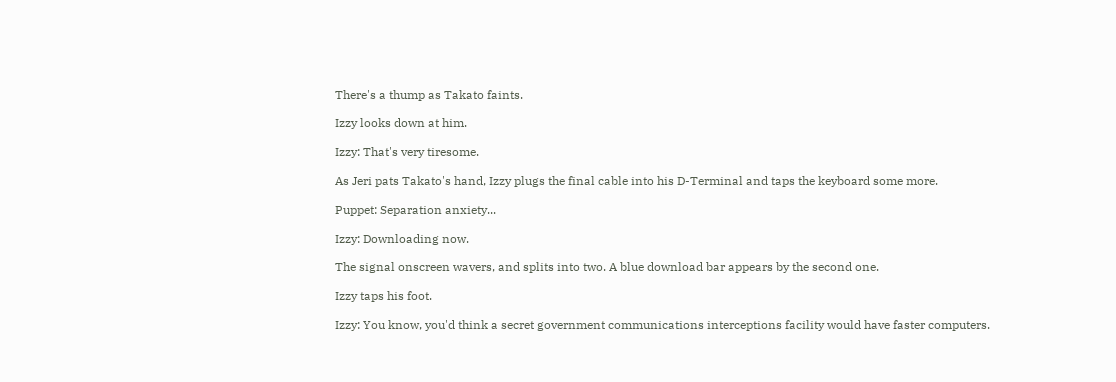There's a thump as Takato faints.

Izzy looks down at him.

Izzy: That's very tiresome.

As Jeri pats Takato's hand, Izzy plugs the final cable into his D-Terminal and taps the keyboard some more.

Puppet: Separation anxiety...

Izzy: Downloading now.

The signal onscreen wavers, and splits into two. A blue download bar appears by the second one.

Izzy taps his foot.

Izzy: You know, you'd think a secret government communications interceptions facility would have faster computers.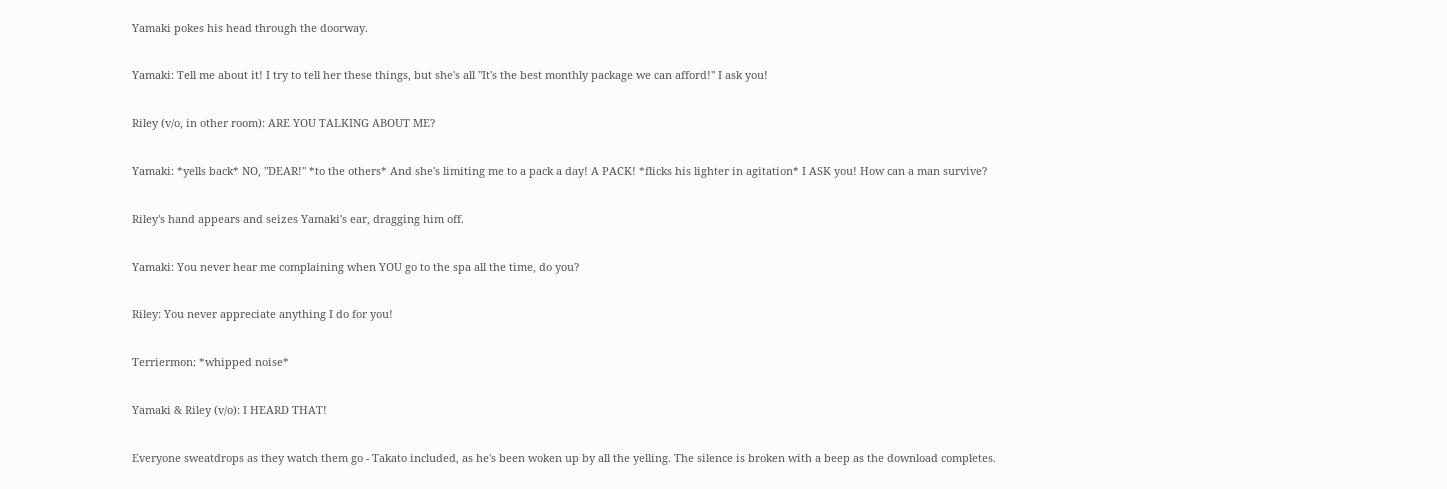Yamaki pokes his head through the doorway.

Yamaki: Tell me about it! I try to tell her these things, but she's all "It's the best monthly package we can afford!" I ask you!

Riley (v/o, in other room): ARE YOU TALKING ABOUT ME?

Yamaki: *yells back* NO, "DEAR!" *to the others* And she's limiting me to a pack a day! A PACK! *flicks his lighter in agitation* I ASK you! How can a man survive?

Riley's hand appears and seizes Yamaki's ear, dragging him off.

Yamaki: You never hear me complaining when YOU go to the spa all the time, do you?

Riley: You never appreciate anything I do for you!

Terriermon: *whipped noise*

Yamaki & Riley (v/o): I HEARD THAT!

Everyone sweatdrops as they watch them go - Takato included, as he's been woken up by all the yelling. The silence is broken with a beep as the download completes.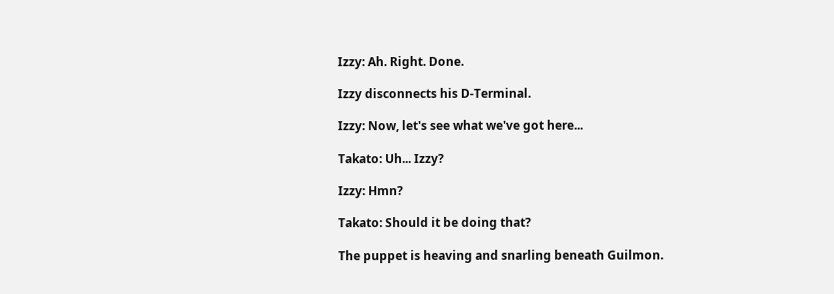Izzy: Ah. Right. Done.

Izzy disconnects his D-Terminal.

Izzy: Now, let's see what we've got here...

Takato: Uh... Izzy?

Izzy: Hmn?

Takato: Should it be doing that?

The puppet is heaving and snarling beneath Guilmon.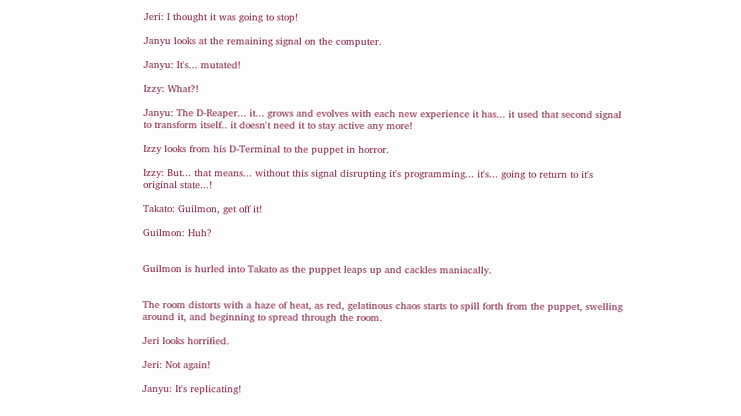Jeri: I thought it was going to stop!

Janyu looks at the remaining signal on the computer.

Janyu: It's... mutated!

Izzy: What?!

Janyu: The D-Reaper... it... grows and evolves with each new experience it has... it used that second signal to transform itself.. it doesn't need it to stay active any more!

Izzy looks from his D-Terminal to the puppet in horror.

Izzy: But... that means... without this signal disrupting it's programming... it's... going to return to it's original state...!

Takato: Guilmon, get off it!

Guilmon: Huh?


Guilmon is hurled into Takato as the puppet leaps up and cackles maniacally.


The room distorts with a haze of heat, as red, gelatinous chaos starts to spill forth from the puppet, swelling around it, and beginning to spread through the room.

Jeri looks horrified.

Jeri: Not again!

Janyu: It's replicating!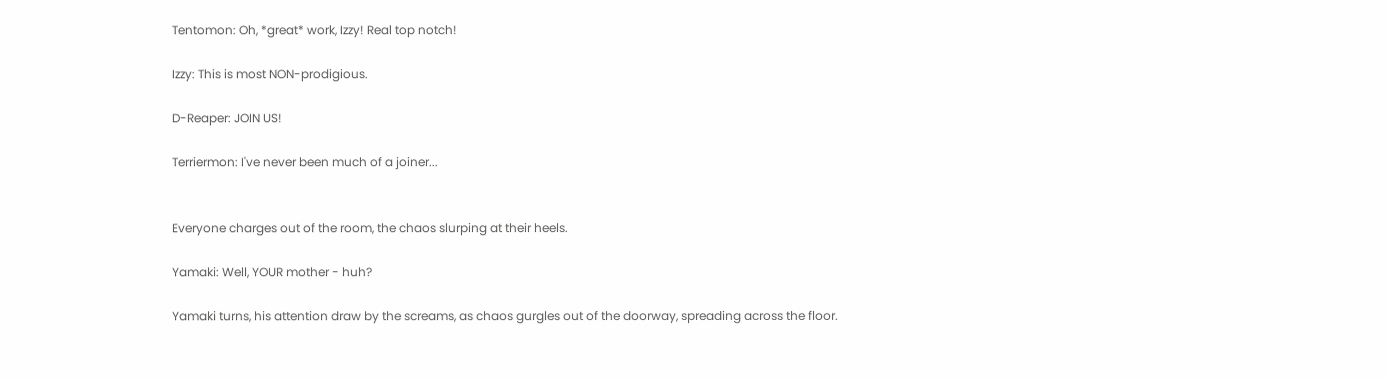Tentomon: Oh, *great* work, Izzy! Real top notch!

Izzy: This is most NON-prodigious.

D-Reaper: JOIN US!

Terriermon: I've never been much of a joiner...


Everyone charges out of the room, the chaos slurping at their heels.

Yamaki: Well, YOUR mother - huh?

Yamaki turns, his attention draw by the screams, as chaos gurgles out of the doorway, spreading across the floor.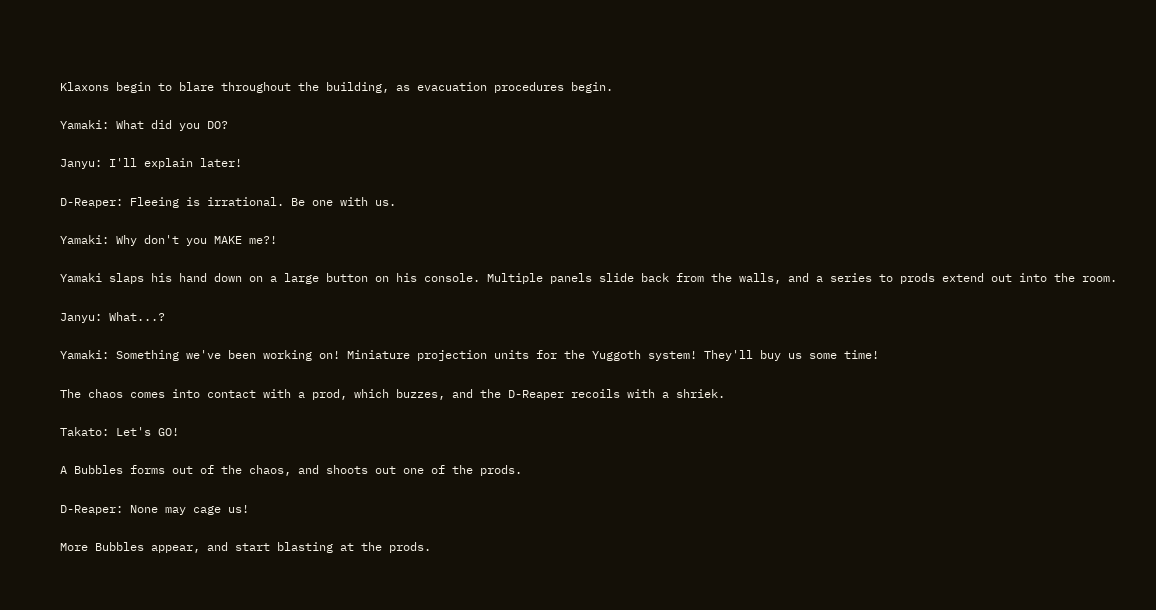Klaxons begin to blare throughout the building, as evacuation procedures begin.

Yamaki: What did you DO?

Janyu: I'll explain later!

D-Reaper: Fleeing is irrational. Be one with us.

Yamaki: Why don't you MAKE me?!

Yamaki slaps his hand down on a large button on his console. Multiple panels slide back from the walls, and a series to prods extend out into the room.

Janyu: What...?

Yamaki: Something we've been working on! Miniature projection units for the Yuggoth system! They'll buy us some time!

The chaos comes into contact with a prod, which buzzes, and the D-Reaper recoils with a shriek.

Takato: Let's GO!

A Bubbles forms out of the chaos, and shoots out one of the prods.

D-Reaper: None may cage us!

More Bubbles appear, and start blasting at the prods.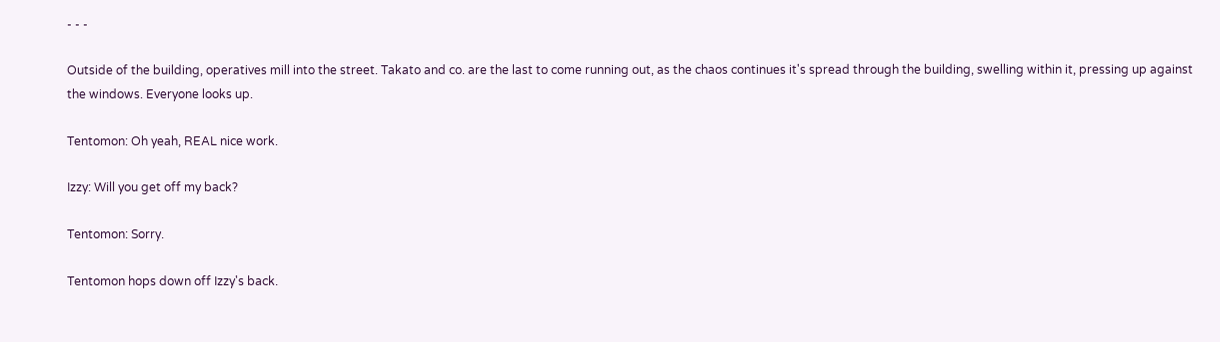- - -

Outside of the building, operatives mill into the street. Takato and co. are the last to come running out, as the chaos continues it's spread through the building, swelling within it, pressing up against the windows. Everyone looks up.

Tentomon: Oh yeah, REAL nice work.

Izzy: Will you get off my back?

Tentomon: Sorry.

Tentomon hops down off Izzy's back.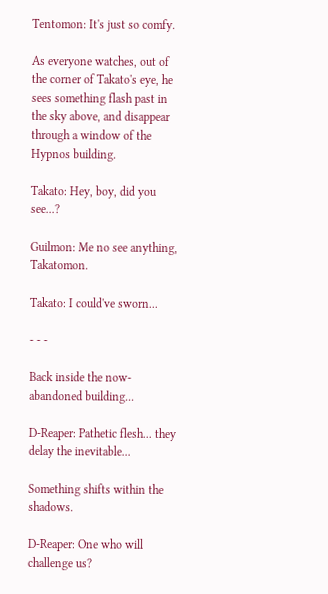Tentomon: It's just so comfy.

As everyone watches, out of the corner of Takato's eye, he sees something flash past in the sky above, and disappear through a window of the Hypnos building.

Takato: Hey, boy, did you see...?

Guilmon: Me no see anything, Takatomon.

Takato: I could've sworn...

- - -

Back inside the now-abandoned building...

D-Reaper: Pathetic flesh... they delay the inevitable...

Something shifts within the shadows.

D-Reaper: One who will challenge us?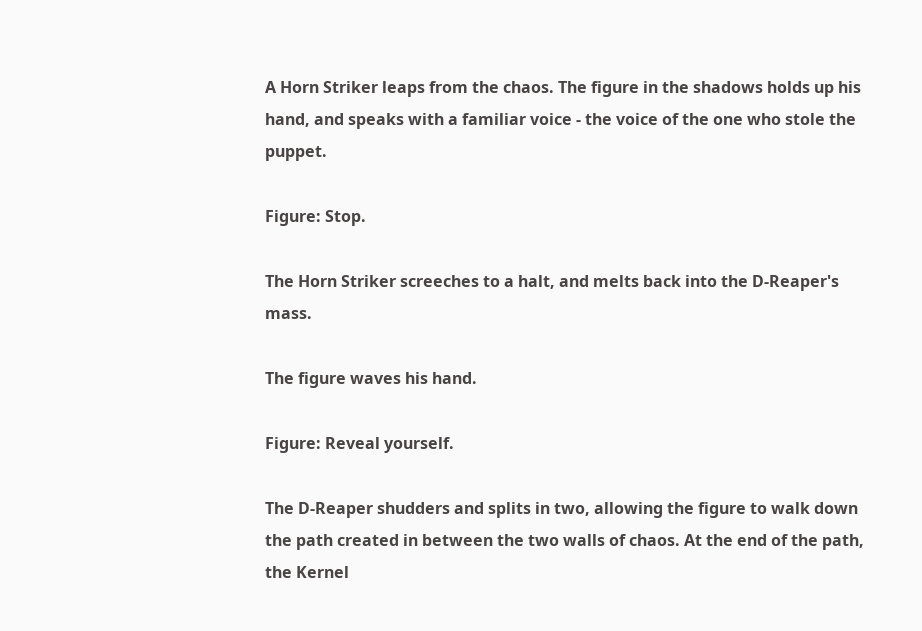A Horn Striker leaps from the chaos. The figure in the shadows holds up his hand, and speaks with a familiar voice - the voice of the one who stole the puppet.

Figure: Stop.

The Horn Striker screeches to a halt, and melts back into the D-Reaper's mass.

The figure waves his hand.

Figure: Reveal yourself.

The D-Reaper shudders and splits in two, allowing the figure to walk down the path created in between the two walls of chaos. At the end of the path, the Kernel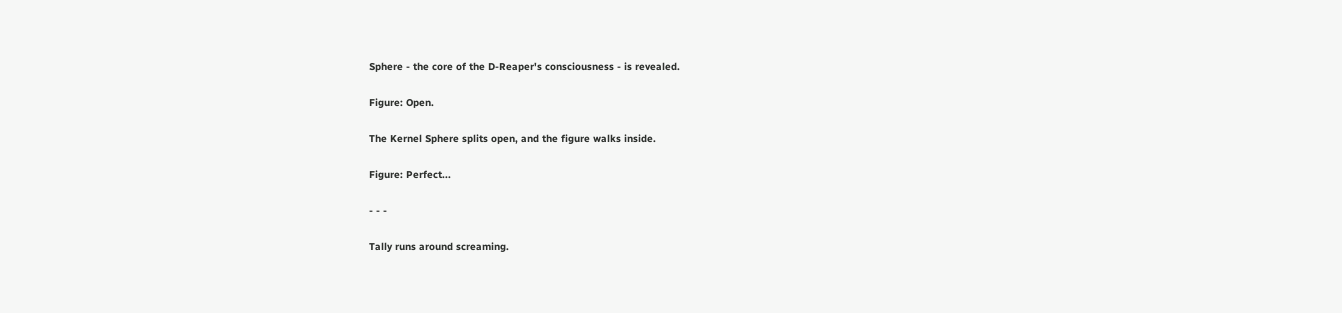Sphere - the core of the D-Reaper's consciousness - is revealed.

Figure: Open.

The Kernel Sphere splits open, and the figure walks inside.

Figure: Perfect...

- - -

Tally runs around screaming.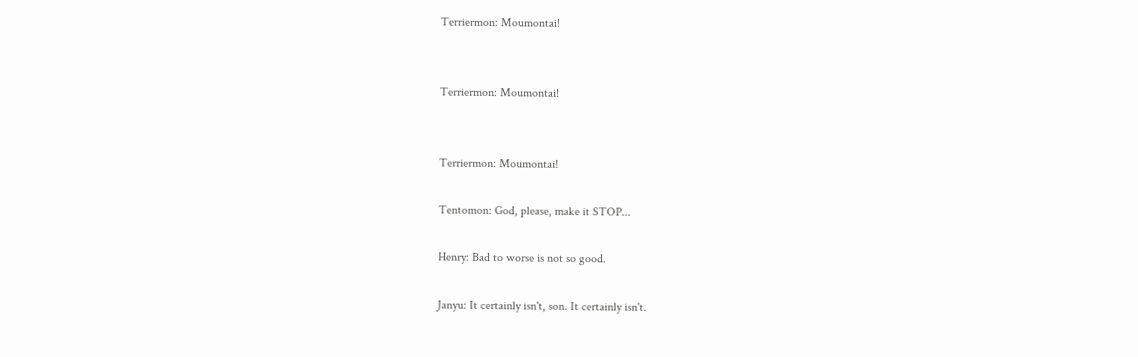Terriermon: Moumontai!


Terriermon: Moumontai!


Terriermon: Moumontai!

Tentomon: God, please, make it STOP...

Henry: Bad to worse is not so good.

Janyu: It certainly isn't, son. It certainly isn't.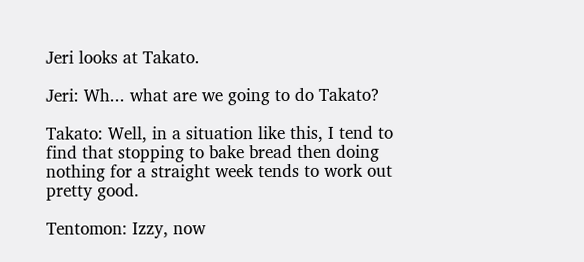Jeri looks at Takato.

Jeri: Wh... what are we going to do Takato?

Takato: Well, in a situation like this, I tend to find that stopping to bake bread then doing nothing for a straight week tends to work out pretty good.

Tentomon: Izzy, now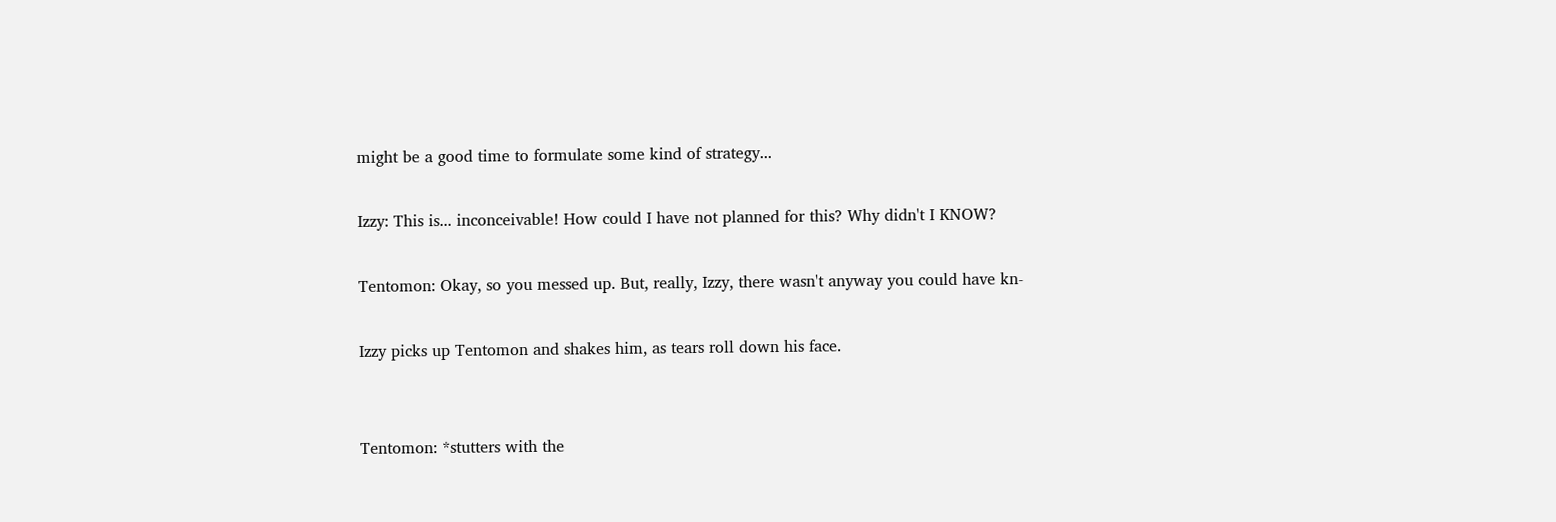might be a good time to formulate some kind of strategy...

Izzy: This is... inconceivable! How could I have not planned for this? Why didn't I KNOW?

Tentomon: Okay, so you messed up. But, really, Izzy, there wasn't anyway you could have kn-

Izzy picks up Tentomon and shakes him, as tears roll down his face.


Tentomon: *stutters with the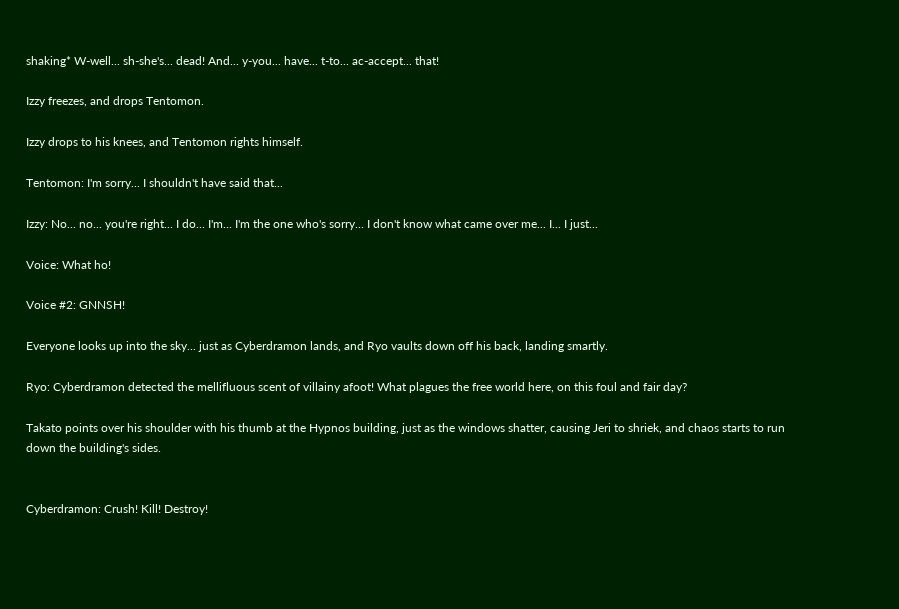shaking* W-well... sh-she's... dead! And... y-you... have... t-to... ac-accept... that!

Izzy freezes, and drops Tentomon.

Izzy drops to his knees, and Tentomon rights himself.

Tentomon: I'm sorry... I shouldn't have said that...

Izzy: No... no... you're right... I do... I'm... I'm the one who's sorry... I don't know what came over me... I... I just...

Voice: What ho!

Voice #2: GNNSH!

Everyone looks up into the sky... just as Cyberdramon lands, and Ryo vaults down off his back, landing smartly.

Ryo: Cyberdramon detected the mellifluous scent of villainy afoot! What plagues the free world here, on this foul and fair day?

Takato points over his shoulder with his thumb at the Hypnos building, just as the windows shatter, causing Jeri to shriek, and chaos starts to run down the building's sides.


Cyberdramon: Crush! Kill! Destroy!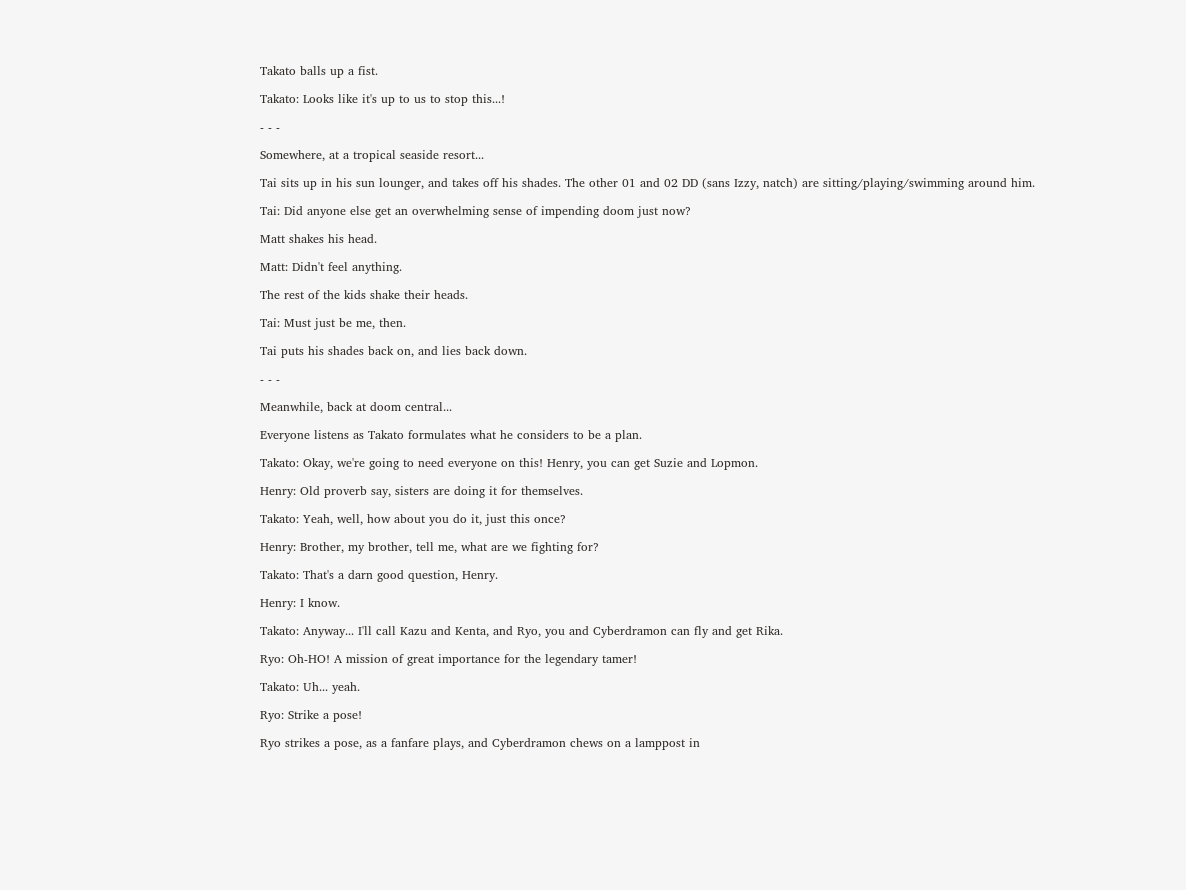Takato balls up a fist.

Takato: Looks like it's up to us to stop this...!

- - -

Somewhere, at a tropical seaside resort...

Tai sits up in his sun lounger, and takes off his shades. The other 01 and 02 DD (sans Izzy, natch) are sitting/playing/swimming around him.

Tai: Did anyone else get an overwhelming sense of impending doom just now?

Matt shakes his head.

Matt: Didn't feel anything.

The rest of the kids shake their heads.

Tai: Must just be me, then.

Tai puts his shades back on, and lies back down.

- - -

Meanwhile, back at doom central...

Everyone listens as Takato formulates what he considers to be a plan.

Takato: Okay, we're going to need everyone on this! Henry, you can get Suzie and Lopmon.

Henry: Old proverb say, sisters are doing it for themselves.

Takato: Yeah, well, how about you do it, just this once?

Henry: Brother, my brother, tell me, what are we fighting for?

Takato: That's a darn good question, Henry.

Henry: I know.

Takato: Anyway... I'll call Kazu and Kenta, and Ryo, you and Cyberdramon can fly and get Rika.

Ryo: Oh-HO! A mission of great importance for the legendary tamer!

Takato: Uh... yeah.

Ryo: Strike a pose!

Ryo strikes a pose, as a fanfare plays, and Cyberdramon chews on a lamppost in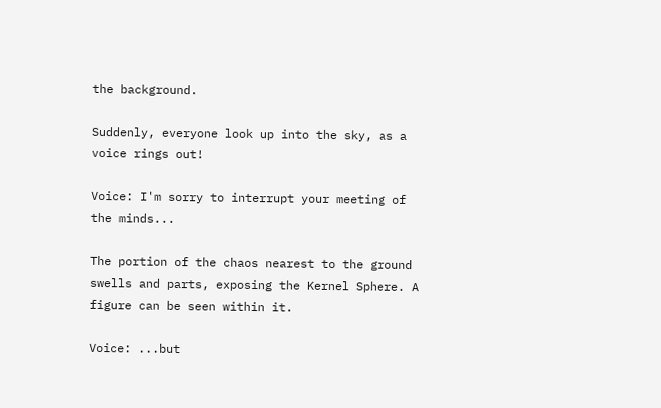the background.

Suddenly, everyone look up into the sky, as a voice rings out!

Voice: I'm sorry to interrupt your meeting of the minds...

The portion of the chaos nearest to the ground swells and parts, exposing the Kernel Sphere. A figure can be seen within it.

Voice: ...but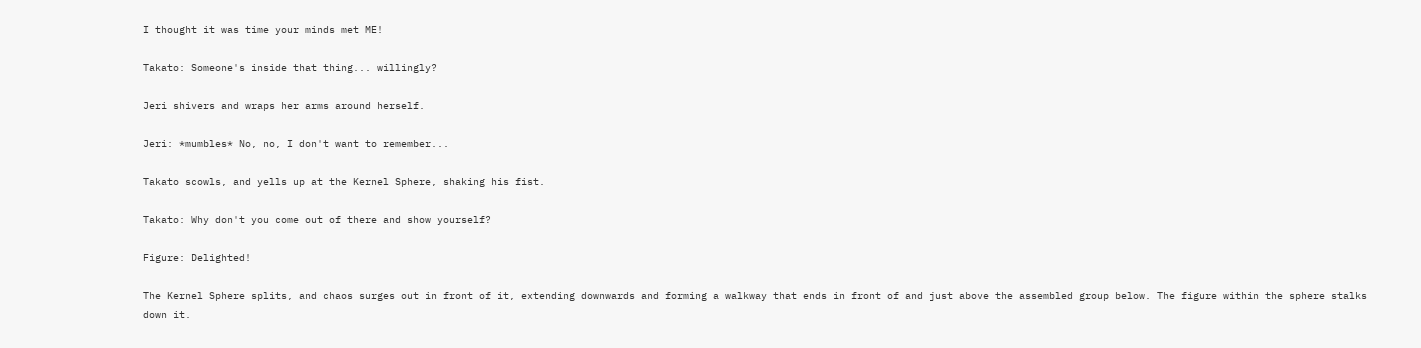I thought it was time your minds met ME!

Takato: Someone's inside that thing... willingly?

Jeri shivers and wraps her arms around herself.

Jeri: *mumbles* No, no, I don't want to remember...

Takato scowls, and yells up at the Kernel Sphere, shaking his fist.

Takato: Why don't you come out of there and show yourself?

Figure: Delighted!

The Kernel Sphere splits, and chaos surges out in front of it, extending downwards and forming a walkway that ends in front of and just above the assembled group below. The figure within the sphere stalks down it.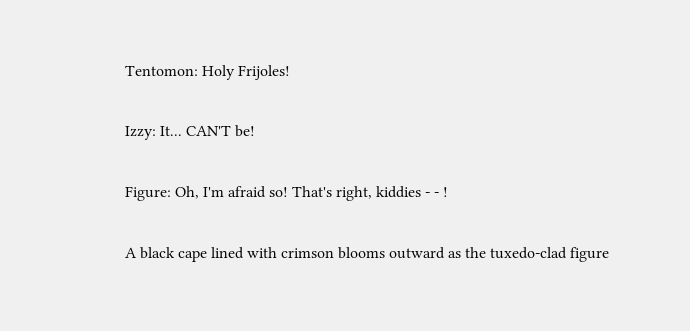Tentomon: Holy Frijoles!

Izzy: It... CAN'T be!

Figure: Oh, I'm afraid so! That's right, kiddies - - !

A black cape lined with crimson blooms outward as the tuxedo-clad figure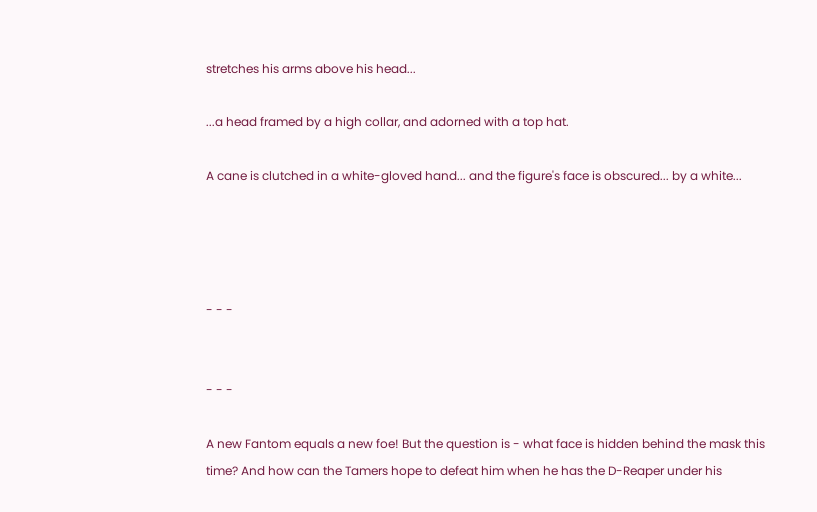stretches his arms above his head...

...a head framed by a high collar, and adorned with a top hat.

A cane is clutched in a white-gloved hand... and the figure's face is obscured... by a white...




- - -


- - -

A new Fantom equals a new foe! But the question is - what face is hidden behind the mask this time? And how can the Tamers hope to defeat him when he has the D-Reaper under his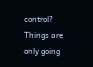control? Things are only going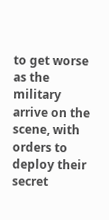to get worse as the military arrive on the scene, with orders to deploy their secret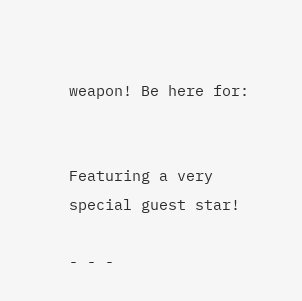weapon! Be here for:


Featuring a very special guest star!

- - -